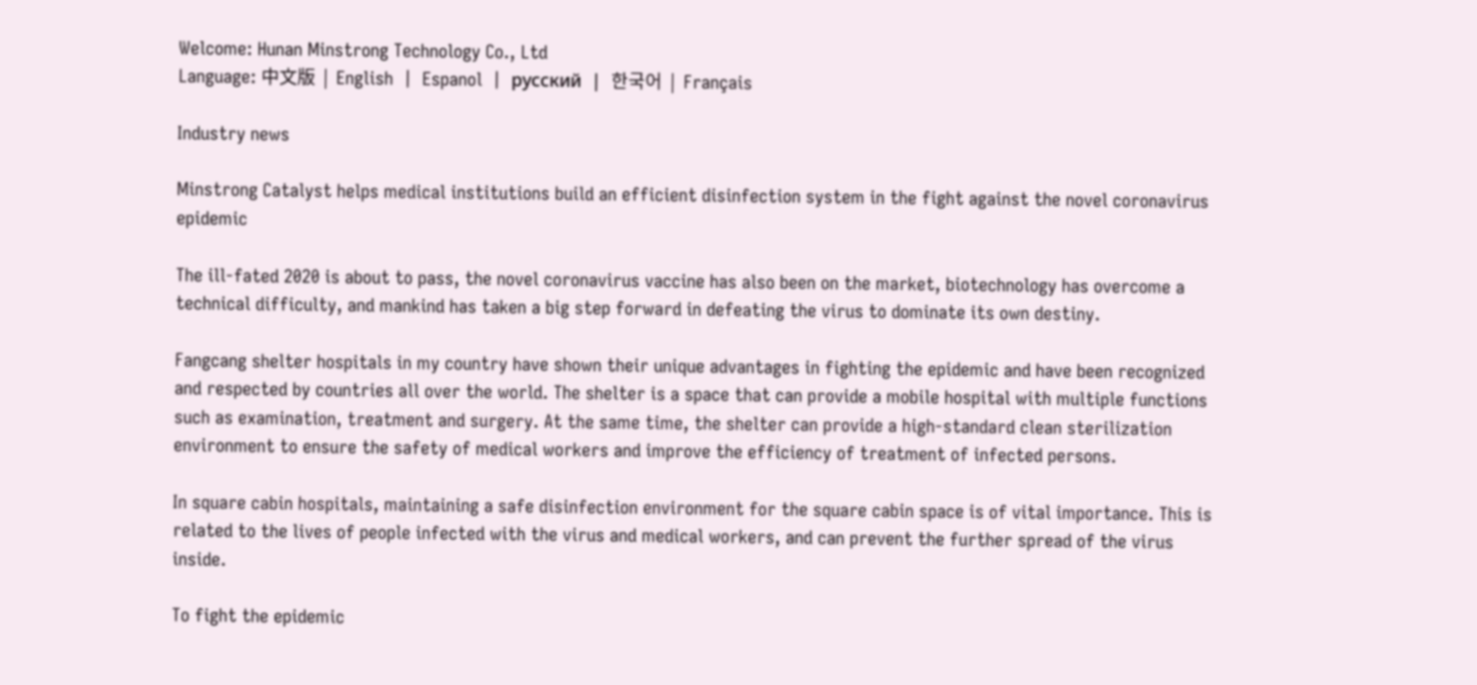Welcome: Hunan Minstrong Technology Co., Ltd
Language: 中文版  |  English  |  Espanol  |  русский  |  한국어  |  Français

Industry news

Minstrong Catalyst helps medical institutions build an efficient disinfection system in the fight against the novel coronavirus epidemic

The ill-fated 2020 is about to pass, the novel coronavirus vaccine has also been on the market, biotechnology has overcome a technical difficulty, and mankind has taken a big step forward in defeating the virus to dominate its own destiny.

Fangcang shelter hospitals in my country have shown their unique advantages in fighting the epidemic and have been recognized and respected by countries all over the world. The shelter is a space that can provide a mobile hospital with multiple functions such as examination, treatment and surgery. At the same time, the shelter can provide a high-standard clean sterilization environment to ensure the safety of medical workers and improve the efficiency of treatment of infected persons.

In square cabin hospitals, maintaining a safe disinfection environment for the square cabin space is of vital importance. This is related to the lives of people infected with the virus and medical workers, and can prevent the further spread of the virus inside.

To fight the epidemic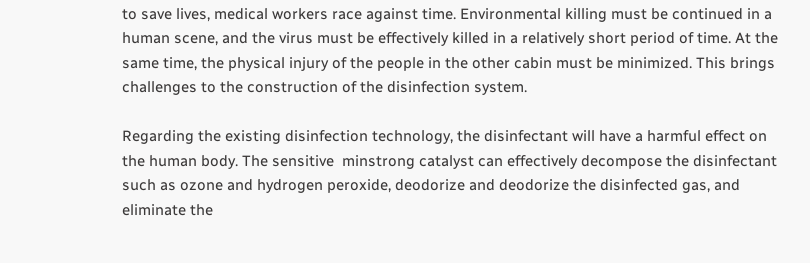to save lives, medical workers race against time. Environmental killing must be continued in a human scene, and the virus must be effectively killed in a relatively short period of time. At the same time, the physical injury of the people in the other cabin must be minimized. This brings challenges to the construction of the disinfection system.

Regarding the existing disinfection technology, the disinfectant will have a harmful effect on the human body. The sensitive  minstrong catalyst can effectively decompose the disinfectant such as ozone and hydrogen peroxide, deodorize and deodorize the disinfected gas, and eliminate the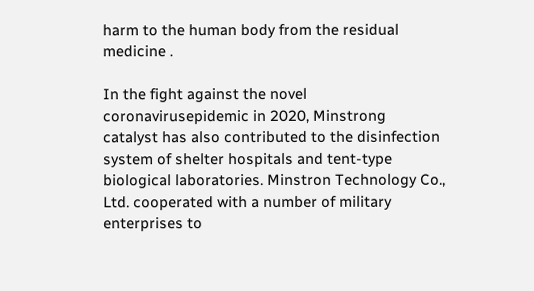harm to the human body from the residual medicine .

In the fight against the novel coronavirusepidemic in 2020, Minstrong  catalyst has also contributed to the disinfection system of shelter hospitals and tent-type biological laboratories. Minstron Technology Co., Ltd. cooperated with a number of military enterprises to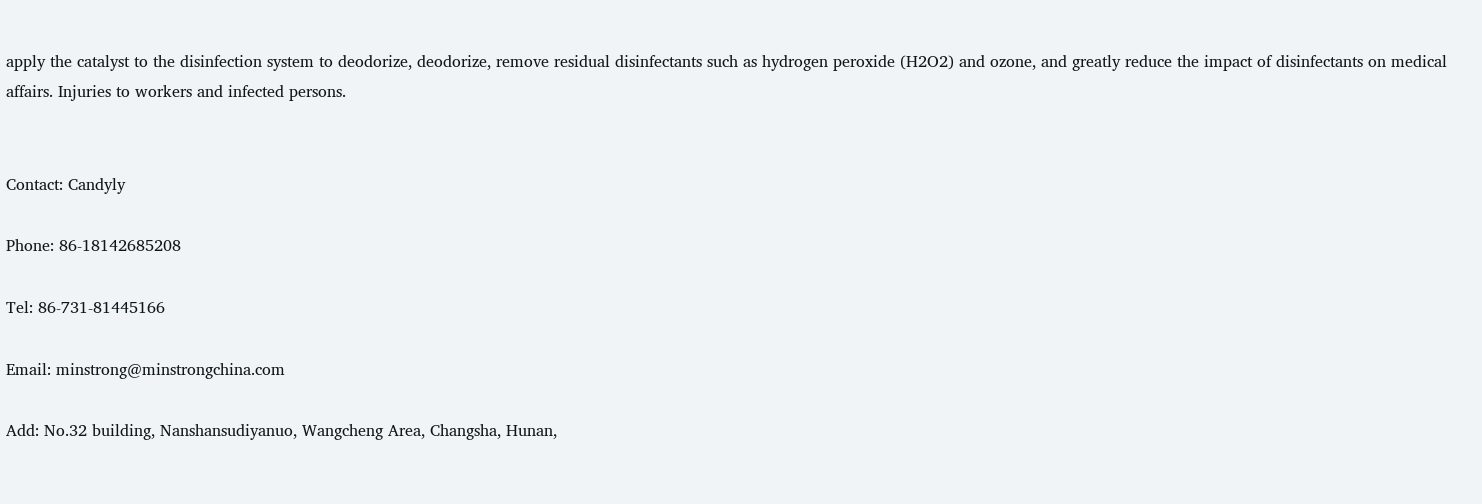apply the catalyst to the disinfection system to deodorize, deodorize, remove residual disinfectants such as hydrogen peroxide (H2O2) and ozone, and greatly reduce the impact of disinfectants on medical affairs. Injuries to workers and infected persons.


Contact: Candyly

Phone: 86-18142685208

Tel: 86-731-81445166

Email: minstrong@minstrongchina.com

Add: No.32 building, Nanshansudiyanuo, Wangcheng Area, Changsha, Hunan,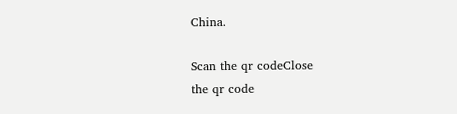China.

Scan the qr codeClose
the qr code